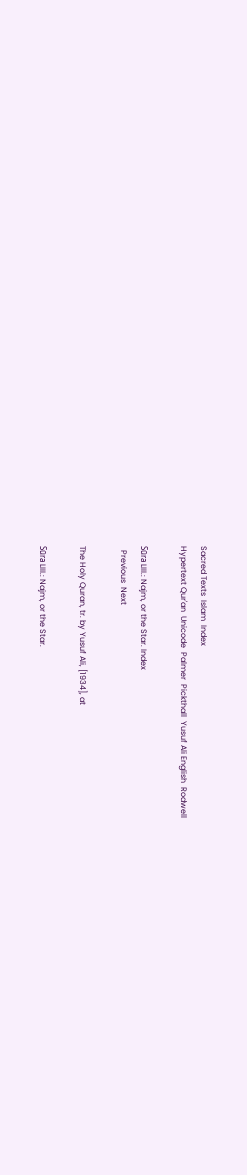Sacred Texts  Islam  Index
Hypertext Qur'an  Unicode  Palmer  Pickthall  Yusuf Ali English  Rodwell

Sūra LIII.: Najm, or the Star. Index
  Previous  Next

The Holy Quran, tr. by Yusuf Ali, [1934], at

Sūra LIII.: Najm, or the Star.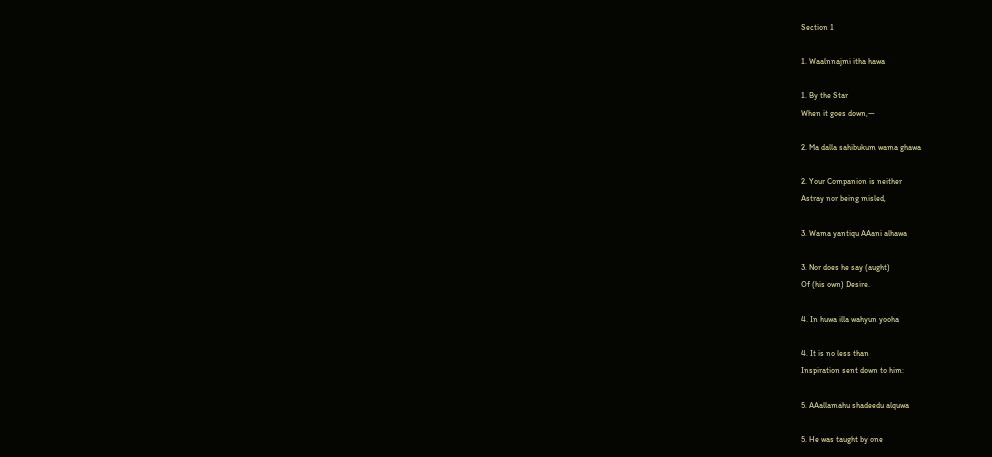Section 1

1. Waalnnajmi itha hawa

1. By the Star
When it goes down,—

2. Ma dalla sahibukum wama ghawa

2. Your Companion is neither
Astray nor being misled,

3. Wama yantiqu AAani alhawa

3. Nor does he say (aught)
Of (his own) Desire.

4. In huwa illa wahyun yooha

4. It is no less than
Inspiration sent down to him:

5. AAallamahu shadeedu alquwa

5. He was taught by one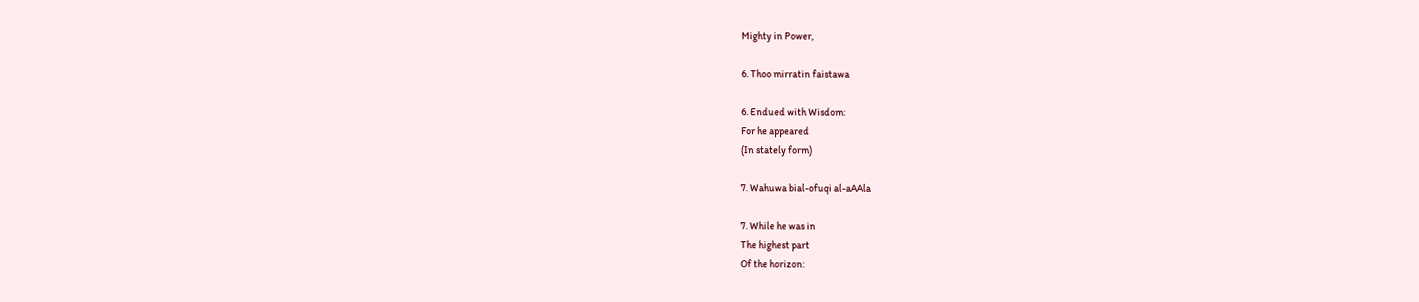Mighty in Power,

6. Thoo mirratin faistawa

6. Endued with Wisdom:
For he appeared
(In stately form)

7. Wahuwa bial-ofuqi al-aAAla

7. While he was in
The highest part
Of the horizon: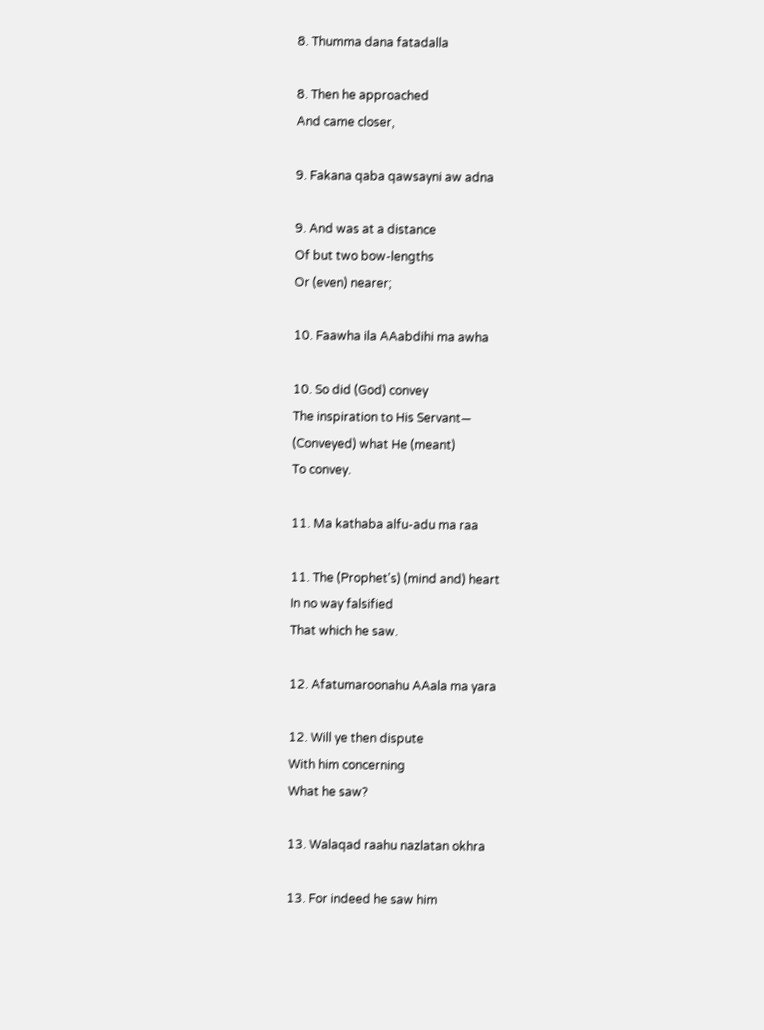8. Thumma dana fatadalla

8. Then he approached
And came closer,

9. Fakana qaba qawsayni aw adna

9. And was at a distance
Of but two bow-lengths
Or (even) nearer;

10. Faawha ila AAabdihi ma awha

10. So did (God) convey
The inspiration to His Servant—
(Conveyed) what He (meant)
To convey.

11. Ma kathaba alfu-adu ma raa

11. The (Prophet's) (mind and) heart
In no way falsified
That which he saw.

12. Afatumaroonahu AAala ma yara

12. Will ye then dispute
With him concerning
What he saw?

13. Walaqad raahu nazlatan okhra

13. For indeed he saw him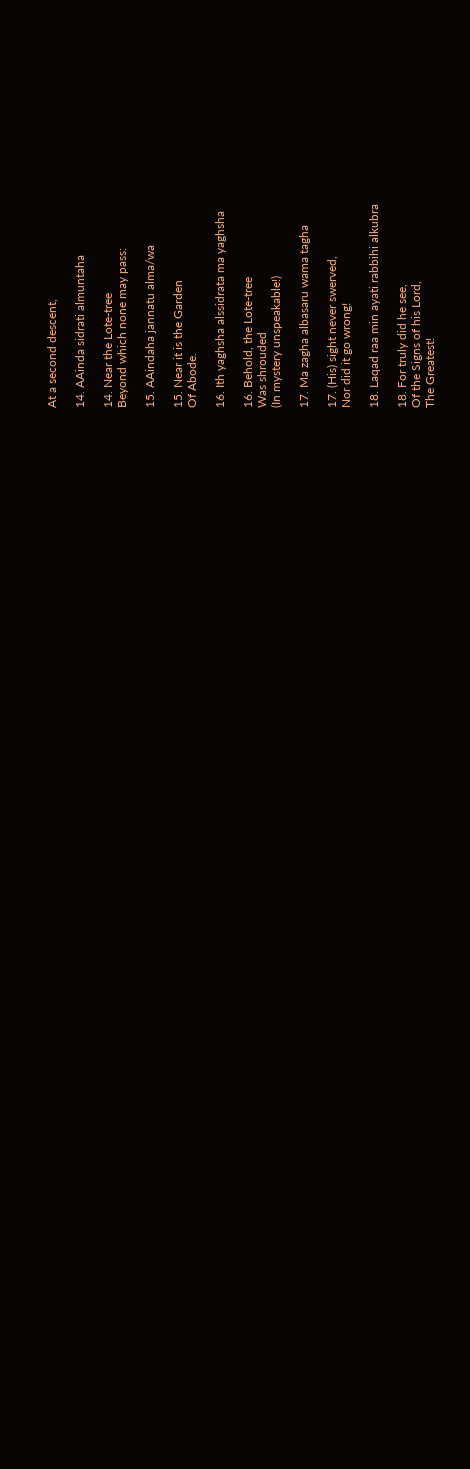At a second descent,

14. AAinda sidrati almuntaha

14. Near the Lote-tree
Beyond which none may pass:

15. AAindaha jannatu alma/wa

15. Near it is the Garden
Of Abode.

16. Ith yaghsha alssidrata ma yaghsha

16. Behold, the Lote-tree
Was shrouded
(In mystery unspeakable!)

17. Ma zagha albasaru wama tagha

17. (His) sight never swerved,
Nor did it go wrong!

18. Laqad raa min ayati rabbihi alkubra

18. For truly did he see,
Of the Signs of his Lord,
The Greatest!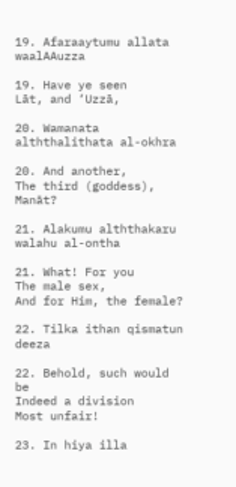19. Afaraaytumu allata waalAAuzza

19. Have ye seen
Lāt, and ‘Uzzā,

20. Wamanata alththalithata al-okhra

20. And another,
The third (goddess), Manāt?

21. Alakumu alththakaru walahu al-ontha

21. What! For you
The male sex,
And for Him, the female?

22. Tilka ithan qismatun deeza

22. Behold, such would be
Indeed a division
Most unfair!

23. In hiya illa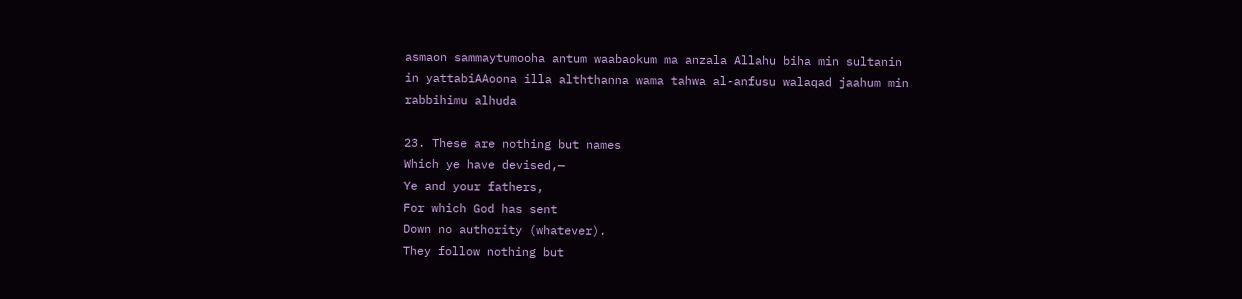asmaon sammaytumooha antum waabaokum ma anzala Allahu biha min sultanin in yattabiAAoona illa alththanna wama tahwa al-anfusu walaqad jaahum min rabbihimu alhuda

23. These are nothing but names
Which ye have devised,—
Ye and your fathers,
For which God has sent
Down no authority (whatever).
They follow nothing but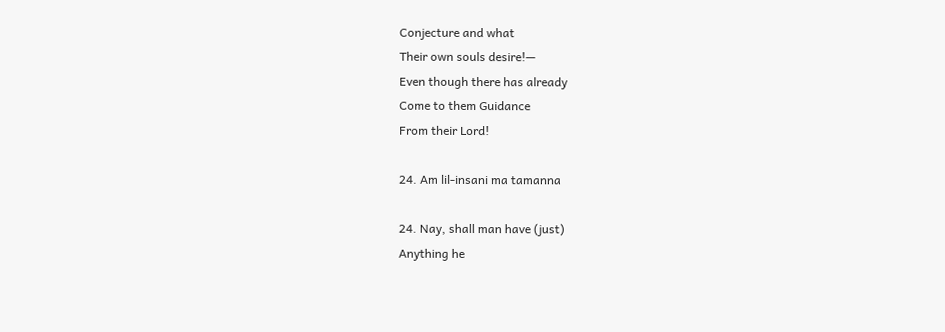Conjecture and what
Their own souls desire!—
Even though there has already
Come to them Guidance
From their Lord!

24. Am lil-insani ma tamanna

24. Nay, shall man have (just)
Anything he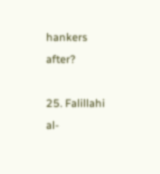hankers after?

25. Falillahi al-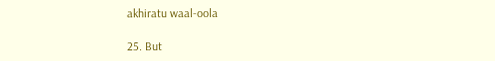akhiratu waal-oola

25. But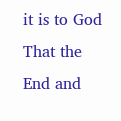it is to God
That the End and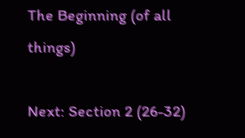The Beginning (of all things)

Next: Section 2 (26-32)